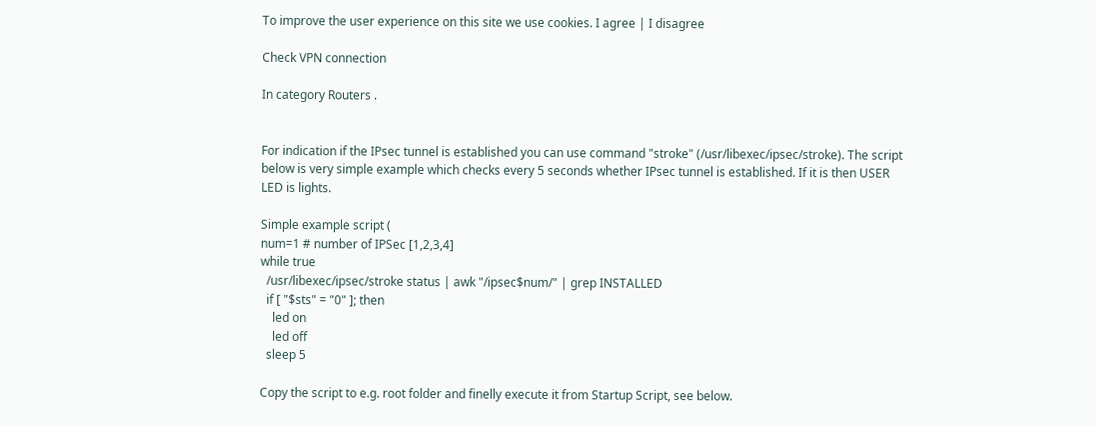To improve the user experience on this site we use cookies. I agree | I disagree

Check VPN connection

In category Routers .


For indication if the IPsec tunnel is established you can use command "stroke" (/usr/libexec/ipsec/stroke). The script below is very simple example which checks every 5 seconds whether IPsec tunnel is established. If it is then USER LED is lights.

Simple example script (
num=1 # number of IPSec [1,2,3,4]
while true
  /usr/libexec/ipsec/stroke status | awk "/ipsec$num/" | grep INSTALLED
  if [ "$sts" = "0" ]; then
    led on
    led off
  sleep 5

Copy the script to e.g. root folder and finelly execute it from Startup Script, see below.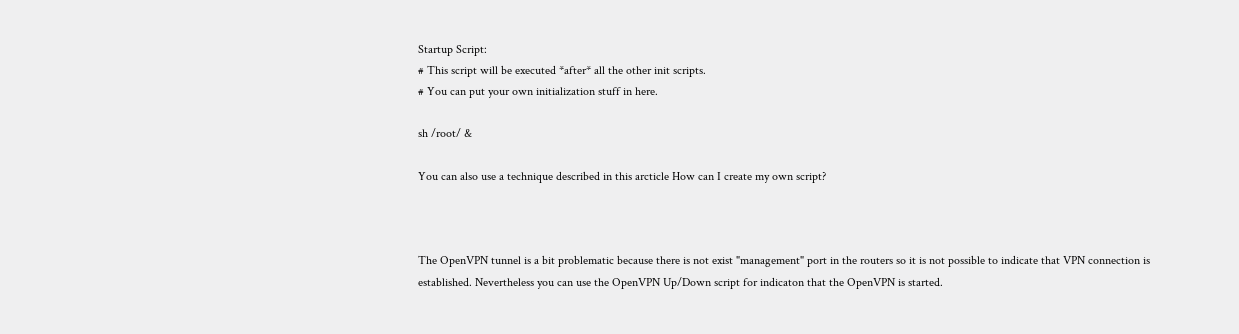Startup Script:
# This script will be executed *after* all the other init scripts.
# You can put your own initialization stuff in here.

sh /root/ &

You can also use a technique described in this arcticle How can I create my own script?



The OpenVPN tunnel is a bit problematic because there is not exist "management" port in the routers so it is not possible to indicate that VPN connection is established. Nevertheless you can use the OpenVPN Up/Down script for indicaton that the OpenVPN is started.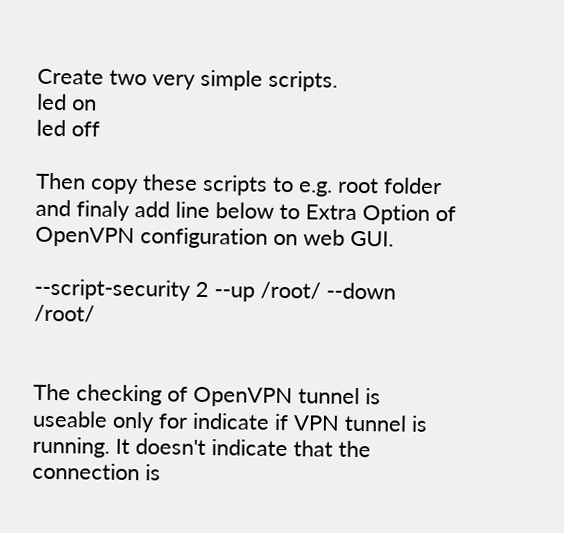Create two very simple scripts.
led on
led off

Then copy these scripts to e.g. root folder and finaly add line below to Extra Option of OpenVPN configuration on web GUI.

--script-security 2 --up /root/ --down /root/


The checking of OpenVPN tunnel is useable only for indicate if VPN tunnel is running. It doesn't indicate that the connection is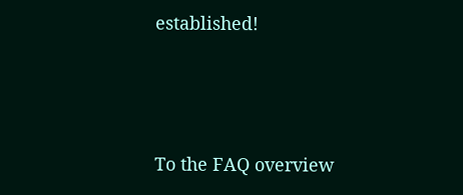established!





To the FAQ overview